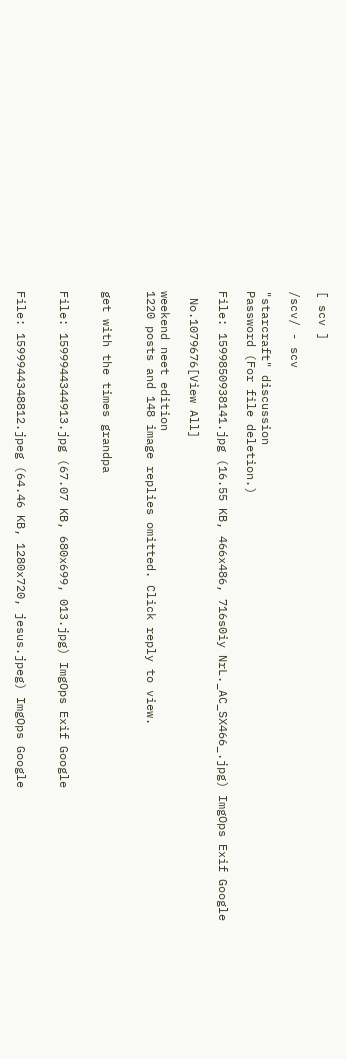[ scv ]

/scv/ - scv

"starcraft" discussion
Password (For file deletion.)

File: 1599850938141.jpg (16.55 KB, 466x486, 716s0iy NrL._AC_SX466_.jpg) ImgOps Exif Google

 No.1079676[View All]

weekend neet edition
1220 posts and 148 image replies omitted. Click reply to view.


get with the times grandpa


File: 1599944344913.jpg (67.07 KB, 680x699, 013.jpg) ImgOps Exif Google


File: 1599944348812.jpeg (64.46 KB, 1280x720, jesus.jpeg) ImgOps Google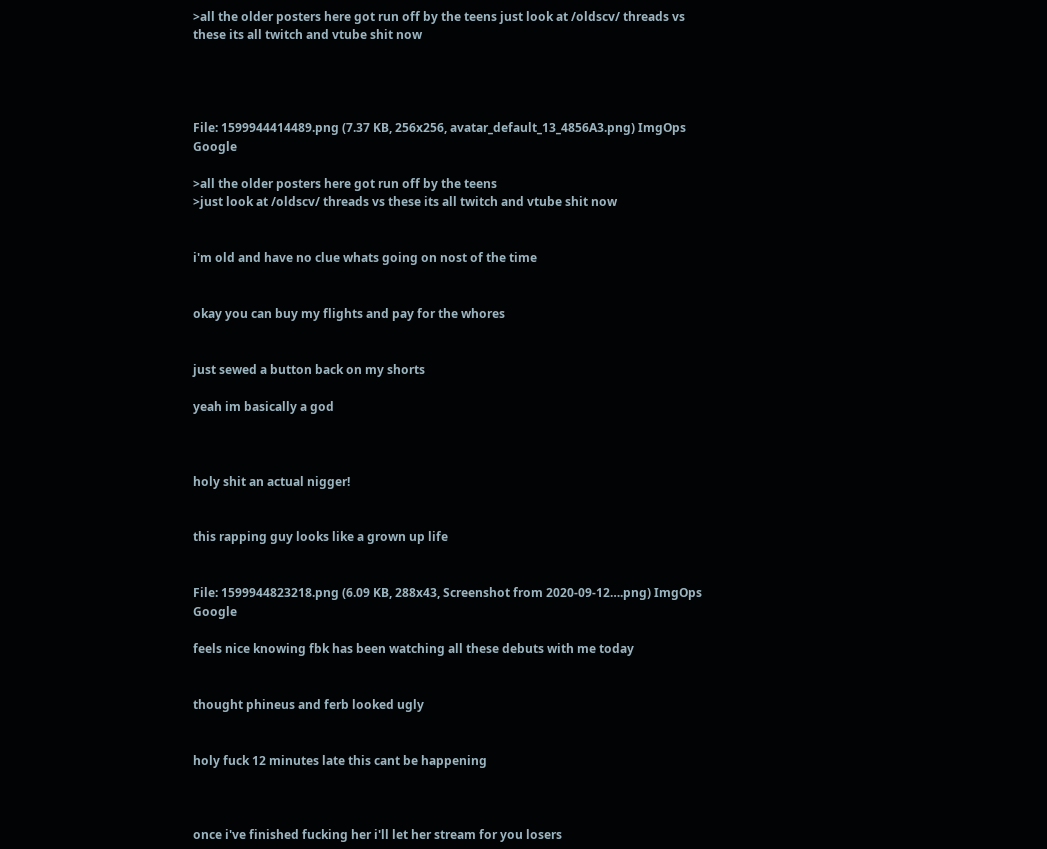>all the older posters here got run off by the teens just look at /oldscv/ threads vs these its all twitch and vtube shit now




File: 1599944414489.png (7.37 KB, 256x256, avatar_default_13_4856A3.png) ImgOps Google

>all the older posters here got run off by the teens
>just look at /oldscv/ threads vs these its all twitch and vtube shit now


i'm old and have no clue whats going on nost of the time


okay you can buy my flights and pay for the whores


just sewed a button back on my shorts

yeah im basically a god



holy shit an actual nigger!


this rapping guy looks like a grown up life


File: 1599944823218.png (6.09 KB, 288x43, Screenshot from 2020-09-12….png) ImgOps Google

feels nice knowing fbk has been watching all these debuts with me today


thought phineus and ferb looked ugly


holy fuck 12 minutes late this cant be happening



once i've finished fucking her i'll let her stream for you losers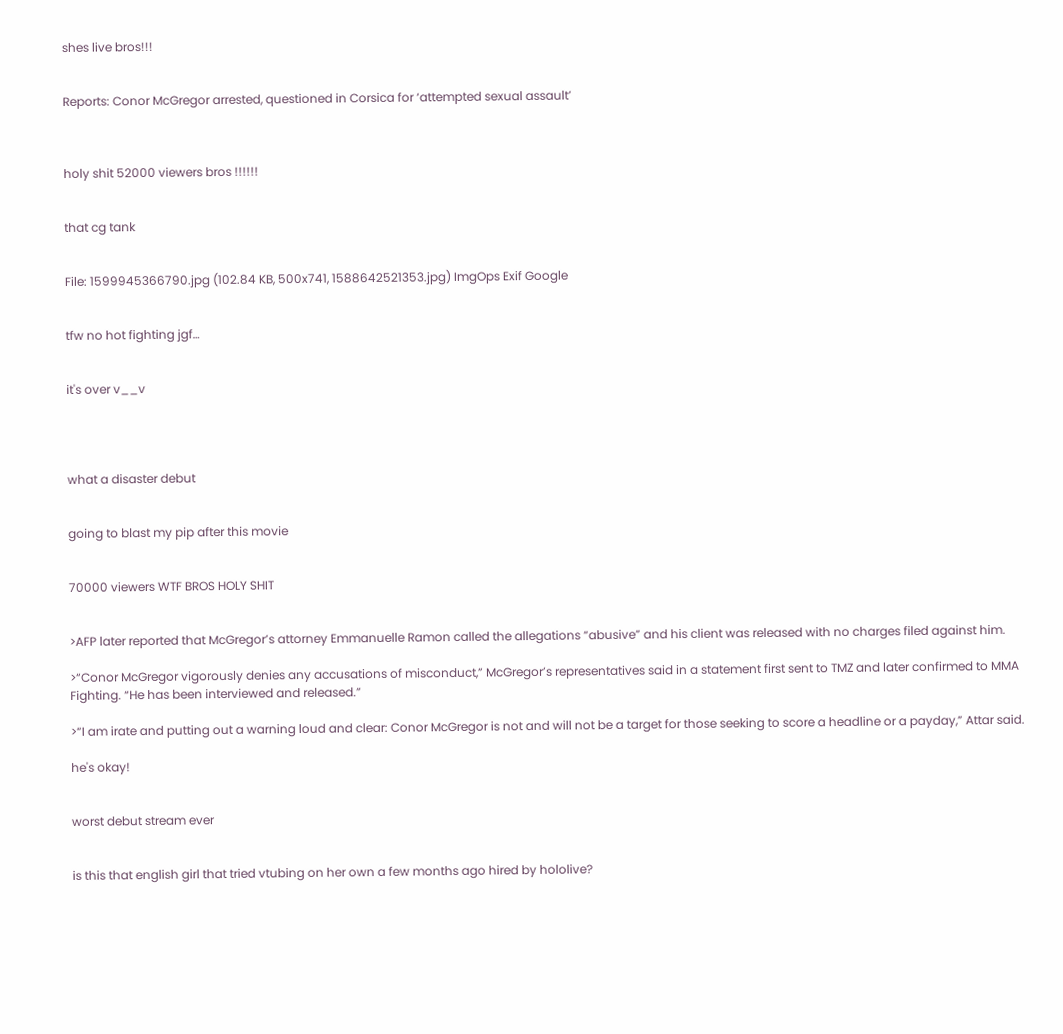shes live bros!!!


Reports: Conor McGregor arrested, questioned in Corsica for ‘attempted sexual assault’



holy shit 52000 viewers bros !!!!!!


that cg tank


File: 1599945366790.jpg (102.84 KB, 500x741, 1588642521353.jpg) ImgOps Exif Google


tfw no hot fighting jgf…


it's over v__v




what a disaster debut


going to blast my pip after this movie


70000 viewers WTF BROS HOLY SHIT


>AFP later reported that McGregor’s attorney Emmanuelle Ramon called the allegations “abusive” and his client was released with no charges filed against him.

>“Conor McGregor vigorously denies any accusations of misconduct,” McGregor’s representatives said in a statement first sent to TMZ and later confirmed to MMA Fighting. “He has been interviewed and released.”

>“I am irate and putting out a warning loud and clear: Conor McGregor is not and will not be a target for those seeking to score a headline or a payday,” Attar said.

he's okay!


worst debut stream ever


is this that english girl that tried vtubing on her own a few months ago hired by hololive?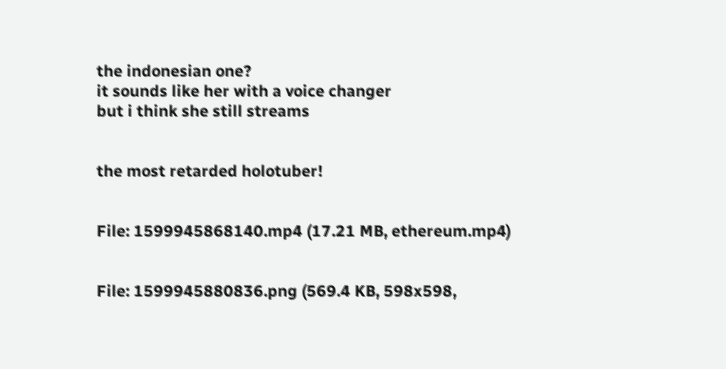the indonesian one?
it sounds like her with a voice changer
but i think she still streams


the most retarded holotuber!


File: 1599945868140.mp4 (17.21 MB, ethereum.mp4)


File: 1599945880836.png (569.4 KB, 598x598,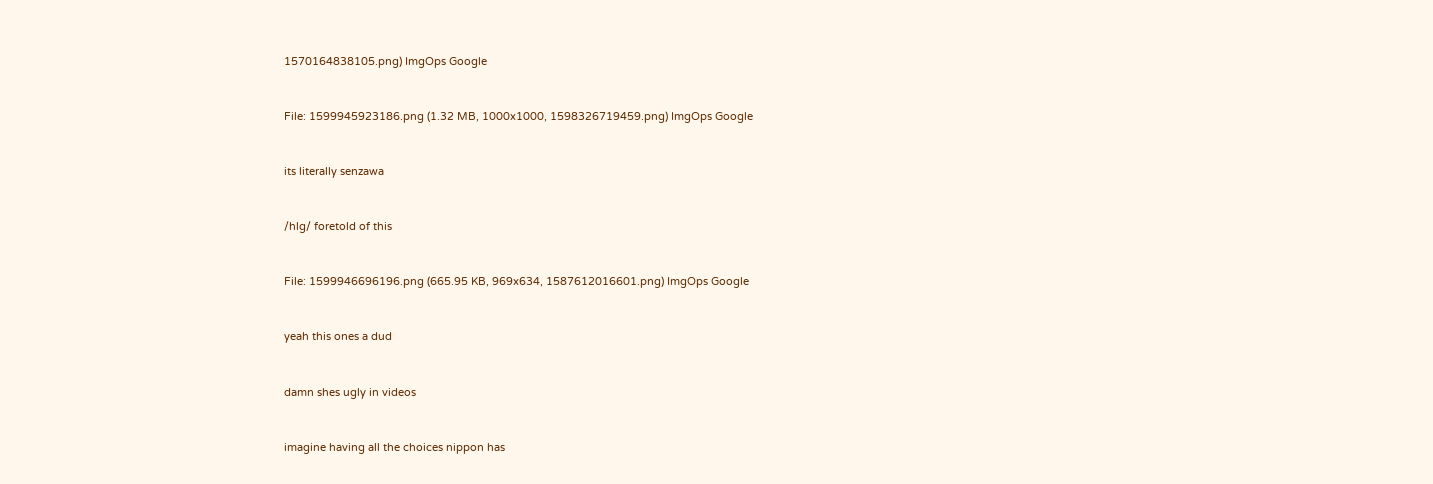1570164838105.png) ImgOps Google


File: 1599945923186.png (1.32 MB, 1000x1000, 1598326719459.png) ImgOps Google


its literally senzawa


/hlg/ foretold of this


File: 1599946696196.png (665.95 KB, 969x634, 1587612016601.png) ImgOps Google


yeah this ones a dud


damn shes ugly in videos


imagine having all the choices nippon has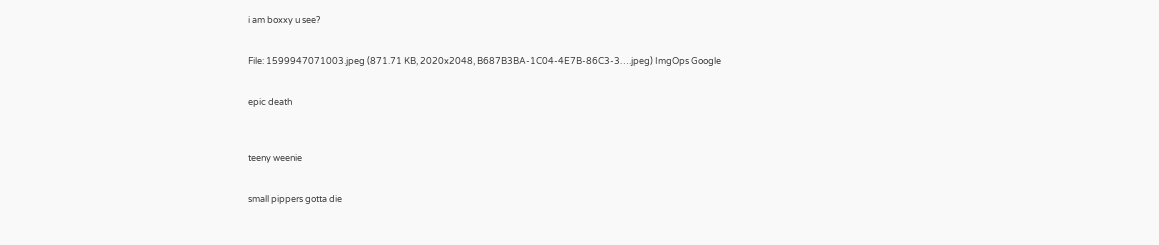i am boxxy u see?


File: 1599947071003.jpeg (871.71 KB, 2020x2048, B687B3BA-1C04-4E7B-86C3-3….jpeg) ImgOps Google


epic death



teeny weenie


small pippers gotta die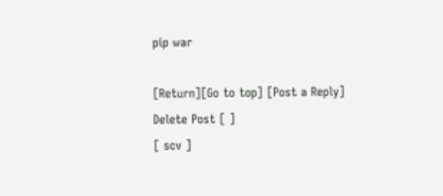pip war

[Return][Go to top] [Post a Reply]
Delete Post [ ]
[ scv ]